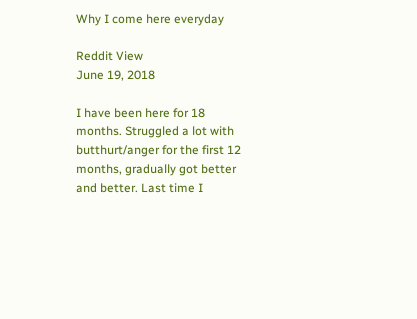Why I come here everyday

Reddit View
June 19, 2018

I have been here for 18 months. Struggled a lot with butthurt/anger for the first 12 months, gradually got better and better. Last time I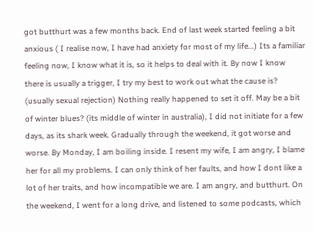got butthurt was a few months back. End of last week started feeling a bit anxious ( I realise now, I have had anxiety for most of my life...) Its a familiar feeling now, I know what it is, so it helps to deal with it. By now I know there is usually a trigger, I try my best to work out what the cause is? (usually sexual rejection) Nothing really happened to set it off. May be a bit of winter blues? (its middle of winter in australia), I did not initiate for a few days, as its shark week. Gradually through the weekend, it got worse and worse. By Monday, I am boiling inside. I resent my wife, I am angry, I blame her for all my problems. I can only think of her faults, and how I dont like a lot of her traits, and how incompatible we are. I am angry, and butthurt. On the weekend, I went for a long drive, and listened to some podcasts, which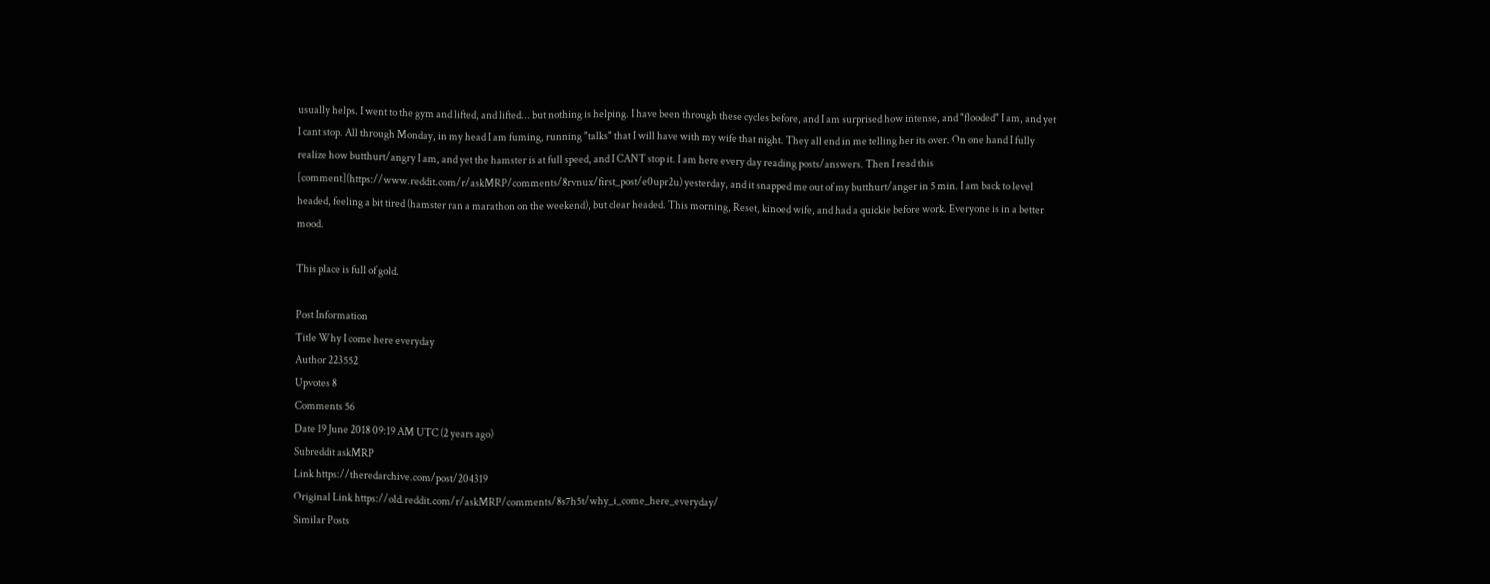usually helps. I went to the gym and lifted, and lifted... but nothing is helping. I have been through these cycles before, and I am surprised how intense, and "flooded" I am, and yet I cant stop. All through Monday, in my head I am fuming, running "talks" that I will have with my wife that night. They all end in me telling her its over. On one hand I fully realize how butthurt/angry I am, and yet the hamster is at full speed, and I CANT stop it. I am here every day reading posts/answers. Then I read this [comment](https://www.reddit.com/r/askMRP/comments/8rvnux/first_post/e0upr2u) yesterday, and it snapped me out of my butthurt/anger in 5 min. I am back to level headed, feeling a bit tired (hamster ran a marathon on the weekend), but clear headed. This morning, Reset, kinoed wife, and had a quickie before work. Everyone is in a better mood.

This place is full of gold.

Post Information
Title Why I come here everyday
Author 223552
Upvotes 8
Comments 56
Date 19 June 2018 09:19 AM UTC (2 years ago)
Subreddit askMRP
Link https://theredarchive.com/post/204319
Original Link https://old.reddit.com/r/askMRP/comments/8s7h5t/why_i_come_here_everyday/
Similar Posts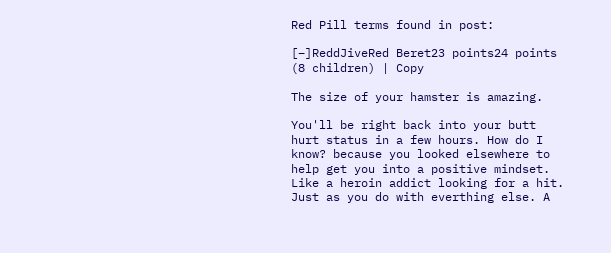Red Pill terms found in post:

[–]ReddJiveRed Beret23 points24 points  (8 children) | Copy

The size of your hamster is amazing.

You'll be right back into your butt hurt status in a few hours. How do I know? because you looked elsewhere to help get you into a positive mindset. Like a heroin addict looking for a hit. Just as you do with everthing else. A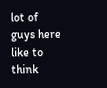lot of guys here like to think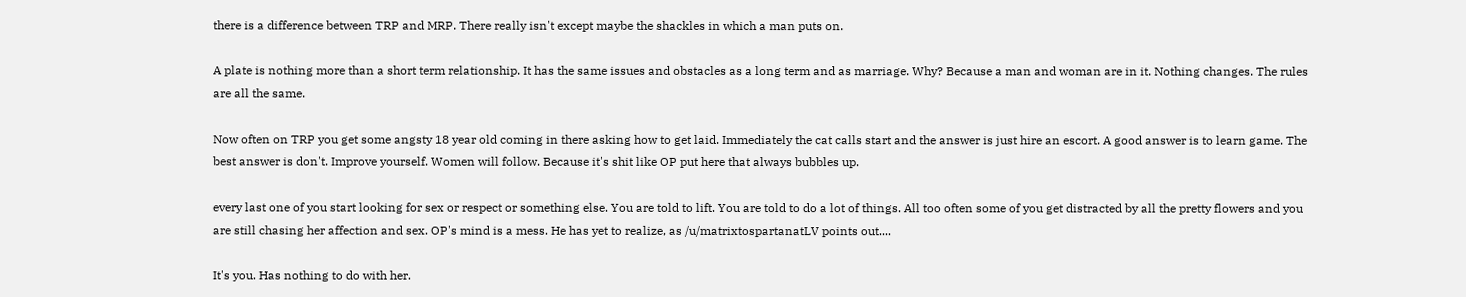there is a difference between TRP and MRP. There really isn't except maybe the shackles in which a man puts on.

A plate is nothing more than a short term relationship. It has the same issues and obstacles as a long term and as marriage. Why? Because a man and woman are in it. Nothing changes. The rules are all the same.

Now often on TRP you get some angsty 18 year old coming in there asking how to get laid. Immediately the cat calls start and the answer is just hire an escort. A good answer is to learn game. The best answer is don't. Improve yourself. Women will follow. Because it's shit like OP put here that always bubbles up.

every last one of you start looking for sex or respect or something else. You are told to lift. You are told to do a lot of things. All too often some of you get distracted by all the pretty flowers and you are still chasing her affection and sex. OP's mind is a mess. He has yet to realize, as /u/matrixtospartanatLV points out....

It's you. Has nothing to do with her.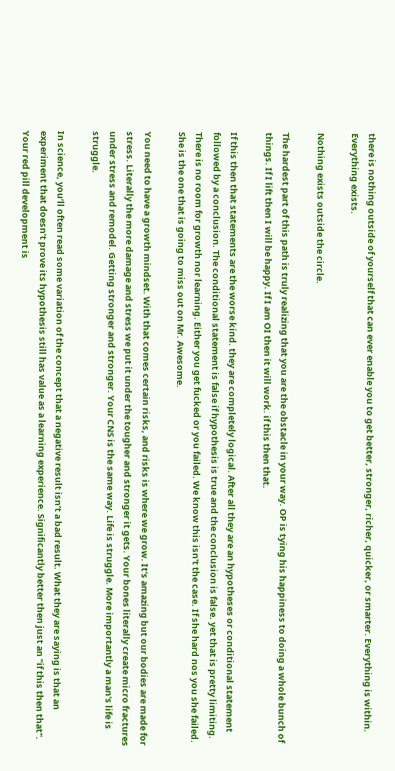there is nothing outside of yourself that can ever enable you to get better, stronger, richer, quicker, or smarter. Everything is within. Everything exists.

Nothing exists outside the circle.

The hardest part of this path is truly realizing that you are the obstacle in your way. OP is tying his happiness to doing a whole bunch of things. If I lift then I will be happy. If I am OI then it will work. if this then that.

If this then that statements are the worse kind. they are completely logical. After all they are an hypotheses or conditional statement followed by a conclusion. The conditional statement is false if hypothesis is true and the conclusion is false. yet that is pretty limiting. There is no room for growth nor learning. Either you get fucked or you failed. We know this isn't the case. If she hard nos you she failed. She is the one that is going to miss out on Mr. Awesome.

You need to have a growth mindset. With that comes certain risks, and risks is where we grow. It's amazing but our bodies are made for stress. Literally the more damage and stress we put it under the tougher and stronger it gets. Your bones literally create micro fractures under stress and remodel. Getting stronger and stronger. Your CNS is the same way. Life is struggle. More importantly a man's life is struggle.

In science, you’ll often read some variation of the concept that a negative result isn’t a bad result. What they are saying is that an experiment that doesn’t prove its hypothesis still has value as a learning experience. Significantly better then just an "if this then that". Your red pill development is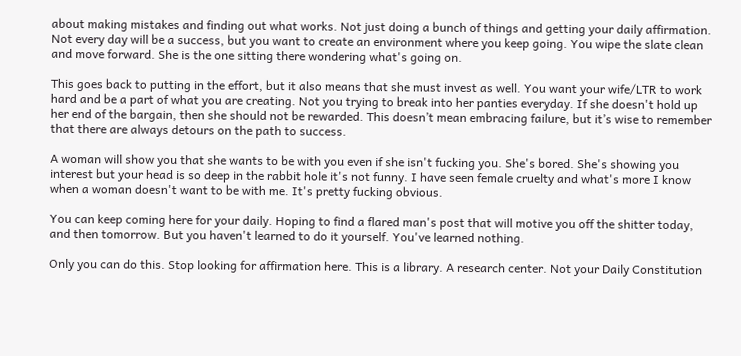about making mistakes and finding out what works. Not just doing a bunch of things and getting your daily affirmation. Not every day will be a success, but you want to create an environment where you keep going. You wipe the slate clean and move forward. She is the one sitting there wondering what's going on.

This goes back to putting in the effort, but it also means that she must invest as well. You want your wife/LTR to work hard and be a part of what you are creating. Not you trying to break into her panties everyday. If she doesn't hold up her end of the bargain, then she should not be rewarded. This doesn’t mean embracing failure, but it’s wise to remember that there are always detours on the path to success.

A woman will show you that she wants to be with you even if she isn't fucking you. She's bored. She's showing you interest but your head is so deep in the rabbit hole it's not funny. I have seen female cruelty and what's more I know when a woman doesn't want to be with me. It's pretty fucking obvious.

You can keep coming here for your daily. Hoping to find a flared man's post that will motive you off the shitter today, and then tomorrow. But you haven't learned to do it yourself. You've learned nothing.

Only you can do this. Stop looking for affirmation here. This is a library. A research center. Not your Daily Constitution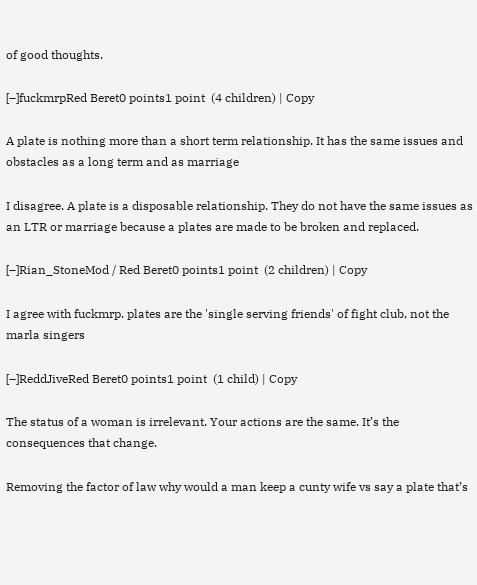of good thoughts.

[–]fuckmrpRed Beret0 points1 point  (4 children) | Copy

A plate is nothing more than a short term relationship. It has the same issues and obstacles as a long term and as marriage

I disagree. A plate is a disposable relationship. They do not have the same issues as an LTR or marriage because a plates are made to be broken and replaced.

[–]Rian_StoneMod / Red Beret0 points1 point  (2 children) | Copy

I agree with fuckmrp. plates are the 'single serving friends' of fight club, not the marla singers

[–]ReddJiveRed Beret0 points1 point  (1 child) | Copy

The status of a woman is irrelevant. Your actions are the same. It’s the consequences that change.

Removing the factor of law why would a man keep a cunty wife vs say a plate that’s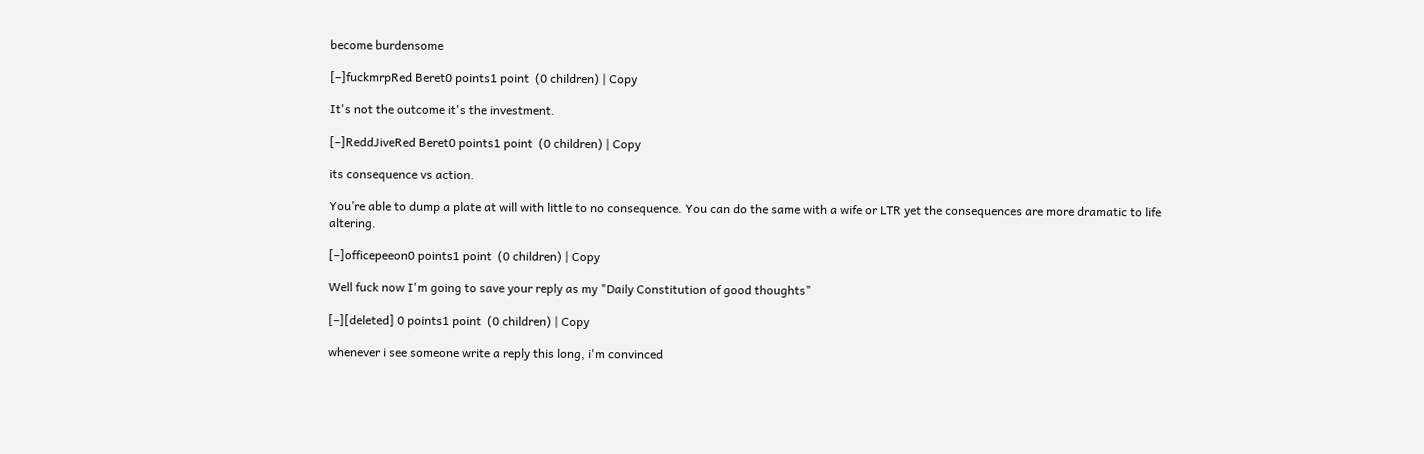become burdensome

[–]fuckmrpRed Beret0 points1 point  (0 children) | Copy

It's not the outcome it's the investment.

[–]ReddJiveRed Beret0 points1 point  (0 children) | Copy

its consequence vs action.

You’re able to dump a plate at will with little to no consequence. You can do the same with a wife or LTR yet the consequences are more dramatic to life altering.

[–]officepeeon0 points1 point  (0 children) | Copy

Well fuck now I'm going to save your reply as my "Daily Constitution of good thoughts"

[–][deleted] 0 points1 point  (0 children) | Copy

whenever i see someone write a reply this long, i'm convinced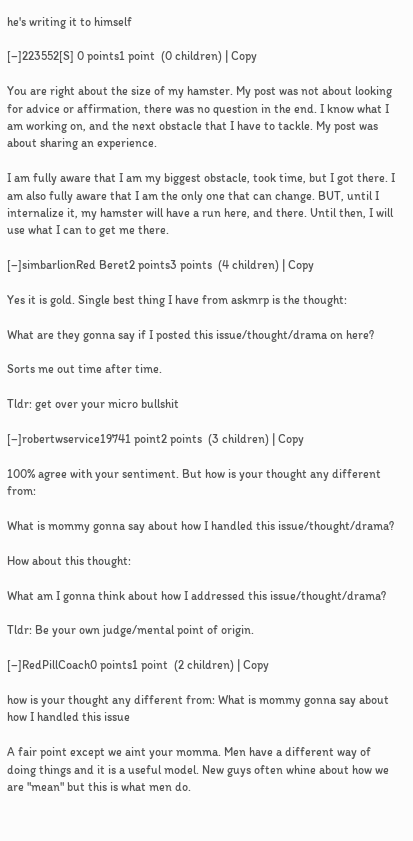he's writing it to himself

[–]223552[S] 0 points1 point  (0 children) | Copy

You are right about the size of my hamster. My post was not about looking for advice or affirmation, there was no question in the end. I know what I am working on, and the next obstacle that I have to tackle. My post was about sharing an experience.

I am fully aware that I am my biggest obstacle, took time, but I got there. I am also fully aware that I am the only one that can change. BUT, until I internalize it, my hamster will have a run here, and there. Until then, I will use what I can to get me there.

[–]simbarlionRed Beret2 points3 points  (4 children) | Copy

Yes it is gold. Single best thing I have from askmrp is the thought:

What are they gonna say if I posted this issue/thought/drama on here?

Sorts me out time after time.

Tldr: get over your micro bullshit

[–]robertwservice19741 point2 points  (3 children) | Copy

100% agree with your sentiment. But how is your thought any different from:

What is mommy gonna say about how I handled this issue/thought/drama?

How about this thought:

What am I gonna think about how I addressed this issue/thought/drama?

Tldr: Be your own judge/mental point of origin.

[–]RedPillCoach0 points1 point  (2 children) | Copy

how is your thought any different from: What is mommy gonna say about how I handled this issue

A fair point except we aint your momma. Men have a different way of doing things and it is a useful model. New guys often whine about how we are "mean" but this is what men do.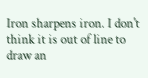Iron sharpens iron. I don't think it is out of line to draw an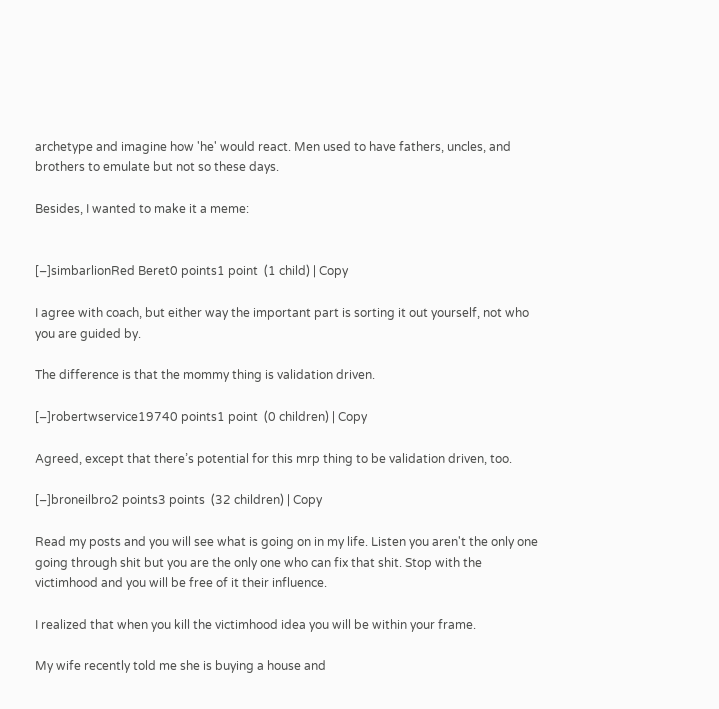archetype and imagine how 'he' would react. Men used to have fathers, uncles, and brothers to emulate but not so these days.

Besides, I wanted to make it a meme:


[–]simbarlionRed Beret0 points1 point  (1 child) | Copy

I agree with coach, but either way the important part is sorting it out yourself, not who you are guided by.

The difference is that the mommy thing is validation driven.

[–]robertwservice19740 points1 point  (0 children) | Copy

Agreed, except that there’s potential for this mrp thing to be validation driven, too.

[–]broneilbro2 points3 points  (32 children) | Copy

Read my posts and you will see what is going on in my life. Listen you aren't the only one going through shit but you are the only one who can fix that shit. Stop with the victimhood and you will be free of it their influence.

I realized that when you kill the victimhood idea you will be within your frame.

My wife recently told me she is buying a house and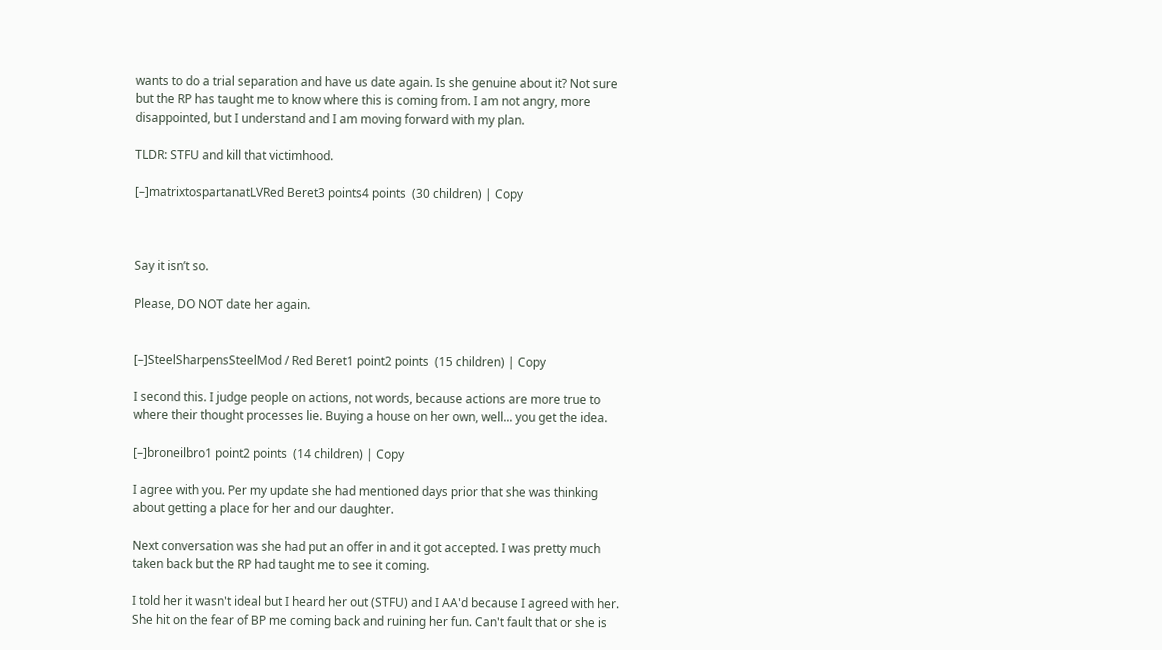wants to do a trial separation and have us date again. Is she genuine about it? Not sure but the RP has taught me to know where this is coming from. I am not angry, more disappointed, but I understand and I am moving forward with my plan.

TLDR: STFU and kill that victimhood.

[–]matrixtospartanatLVRed Beret3 points4 points  (30 children) | Copy



Say it isn’t so.

Please, DO NOT date her again.


[–]SteelSharpensSteelMod / Red Beret1 point2 points  (15 children) | Copy

I second this. I judge people on actions, not words, because actions are more true to where their thought processes lie. Buying a house on her own, well... you get the idea.

[–]broneilbro1 point2 points  (14 children) | Copy

I agree with you. Per my update she had mentioned days prior that she was thinking about getting a place for her and our daughter.

Next conversation was she had put an offer in and it got accepted. I was pretty much taken back but the RP had taught me to see it coming.

I told her it wasn't ideal but I heard her out (STFU) and I AA'd because I agreed with her. She hit on the fear of BP me coming back and ruining her fun. Can't fault that or she is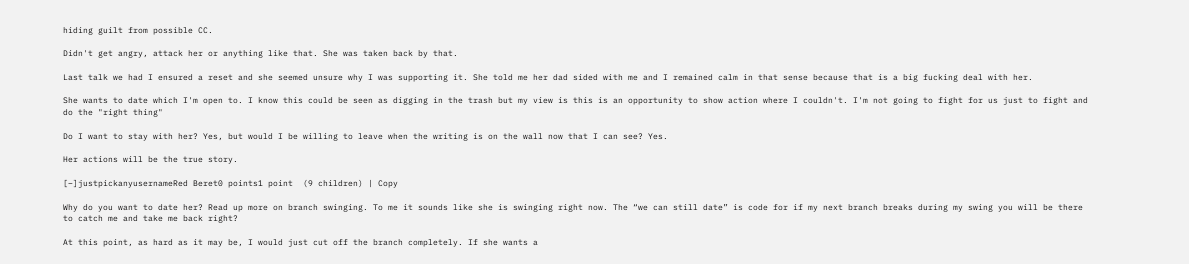hiding guilt from possible CC.

Didn't get angry, attack her or anything like that. She was taken back by that.

Last talk we had I ensured a reset and she seemed unsure why I was supporting it. She told me her dad sided with me and I remained calm in that sense because that is a big fucking deal with her.

She wants to date which I'm open to. I know this could be seen as digging in the trash but my view is this is an opportunity to show action where I couldn't. I'm not going to fight for us just to fight and do the "right thing"

Do I want to stay with her? Yes, but would I be willing to leave when the writing is on the wall now that I can see? Yes.

Her actions will be the true story.

[–]justpickanyusernameRed Beret0 points1 point  (9 children) | Copy

Why do you want to date her? Read up more on branch swinging. To me it sounds like she is swinging right now. The “we can still date” is code for if my next branch breaks during my swing you will be there to catch me and take me back right?

At this point, as hard as it may be, I would just cut off the branch completely. If she wants a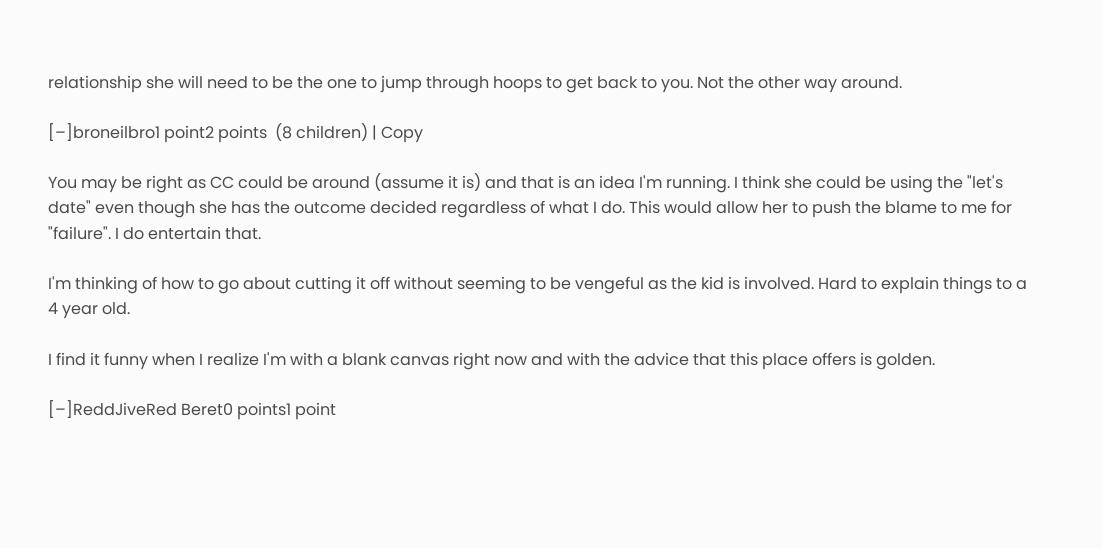relationship she will need to be the one to jump through hoops to get back to you. Not the other way around.

[–]broneilbro1 point2 points  (8 children) | Copy

You may be right as CC could be around (assume it is) and that is an idea I'm running. I think she could be using the "let's date" even though she has the outcome decided regardless of what I do. This would allow her to push the blame to me for "failure". I do entertain that.

I'm thinking of how to go about cutting it off without seeming to be vengeful as the kid is involved. Hard to explain things to a 4 year old.

I find it funny when I realize I'm with a blank canvas right now and with the advice that this place offers is golden.

[–]ReddJiveRed Beret0 points1 point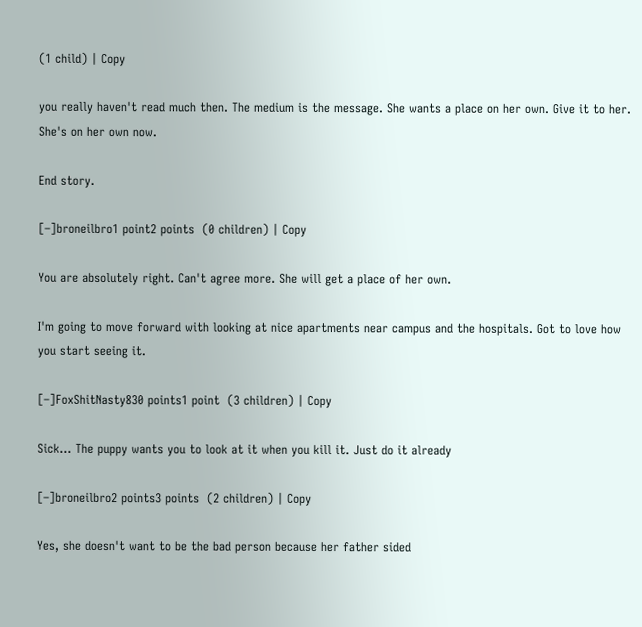(1 child) | Copy

you really haven't read much then. The medium is the message. She wants a place on her own. Give it to her. She's on her own now.

End story.

[–]broneilbro1 point2 points  (0 children) | Copy

You are absolutely right. Can't agree more. She will get a place of her own.

I'm going to move forward with looking at nice apartments near campus and the hospitals. Got to love how you start seeing it.

[–]FoxShitNasty830 points1 point  (3 children) | Copy

Sick... The puppy wants you to look at it when you kill it. Just do it already

[–]broneilbro2 points3 points  (2 children) | Copy

Yes, she doesn't want to be the bad person because her father sided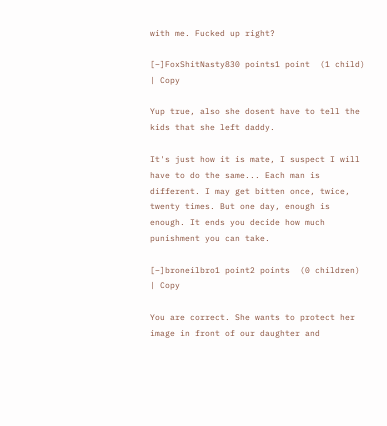with me. Fucked up right?

[–]FoxShitNasty830 points1 point  (1 child) | Copy

Yup true, also she dosent have to tell the kids that she left daddy.

It's just how it is mate, I suspect I will have to do the same... Each man is different. I may get bitten once, twice, twenty times. But one day, enough is enough. It ends you decide how much punishment you can take.

[–]broneilbro1 point2 points  (0 children) | Copy

You are correct. She wants to protect her image in front of our daughter and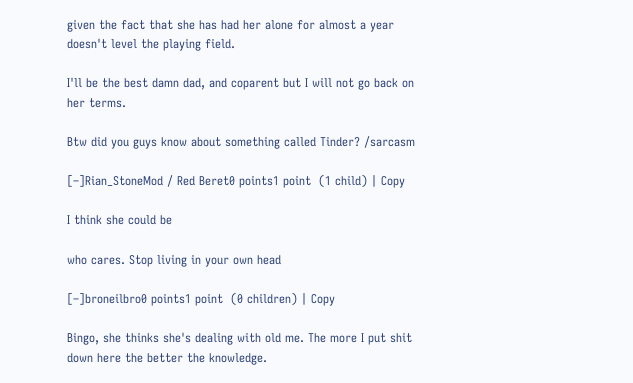given the fact that she has had her alone for almost a year doesn't level the playing field.

I'll be the best damn dad, and coparent but I will not go back on her terms.

Btw did you guys know about something called Tinder? /sarcasm

[–]Rian_StoneMod / Red Beret0 points1 point  (1 child) | Copy

I think she could be

who cares. Stop living in your own head

[–]broneilbro0 points1 point  (0 children) | Copy

Bingo, she thinks she's dealing with old me. The more I put shit down here the better the knowledge.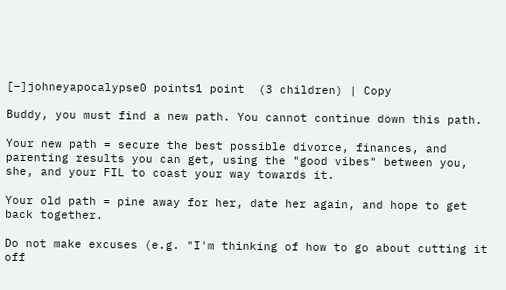[–]johneyapocalypse0 points1 point  (3 children) | Copy

Buddy, you must find a new path. You cannot continue down this path.

Your new path = secure the best possible divorce, finances, and parenting results you can get, using the "good vibes" between you, she, and your FIL to coast your way towards it.

Your old path = pine away for her, date her again, and hope to get back together.

Do not make excuses (e.g. "I'm thinking of how to go about cutting it off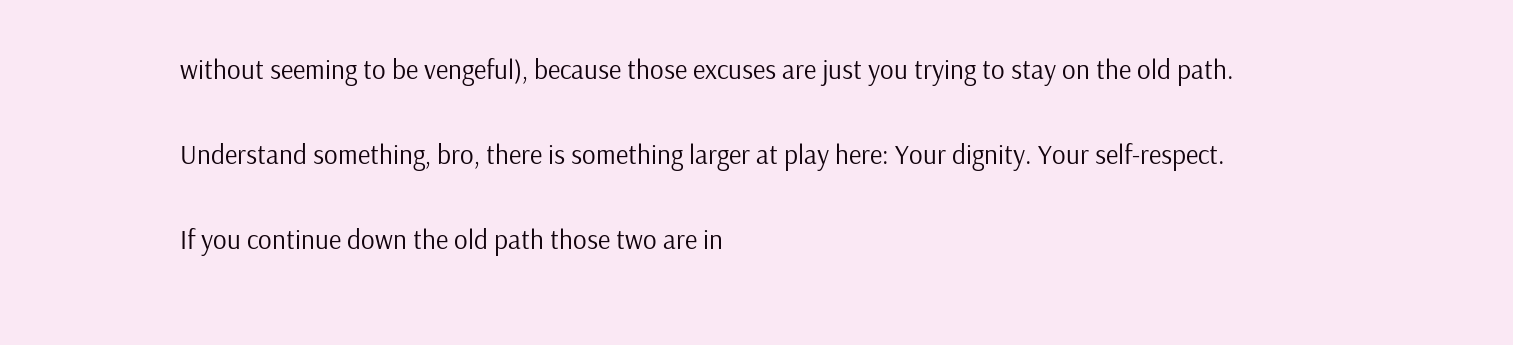without seeming to be vengeful), because those excuses are just you trying to stay on the old path.

Understand something, bro, there is something larger at play here: Your dignity. Your self-respect.

If you continue down the old path those two are in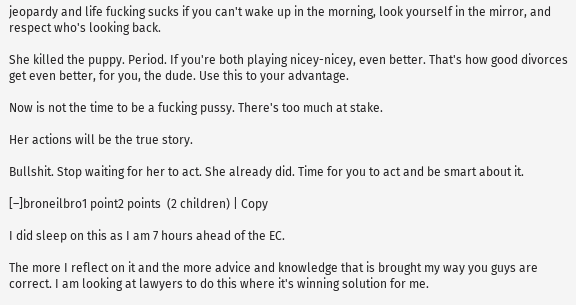jeopardy and life fucking sucks if you can't wake up in the morning, look yourself in the mirror, and respect who's looking back.

She killed the puppy. Period. If you're both playing nicey-nicey, even better. That's how good divorces get even better, for you, the dude. Use this to your advantage.

Now is not the time to be a fucking pussy. There's too much at stake.

Her actions will be the true story.

Bullshit. Stop waiting for her to act. She already did. Time for you to act and be smart about it.

[–]broneilbro1 point2 points  (2 children) | Copy

I did sleep on this as I am 7 hours ahead of the EC.

The more I reflect on it and the more advice and knowledge that is brought my way you guys are correct. I am looking at lawyers to do this where it's winning solution for me.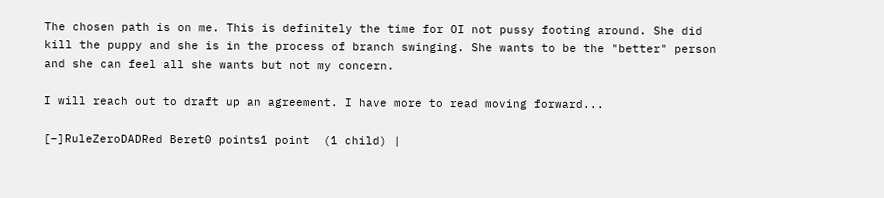The chosen path is on me. This is definitely the time for OI not pussy footing around. She did kill the puppy and she is in the process of branch swinging. She wants to be the "better" person and she can feel all she wants but not my concern.

I will reach out to draft up an agreement. I have more to read moving forward...

[–]RuleZeroDADRed Beret0 points1 point  (1 child) |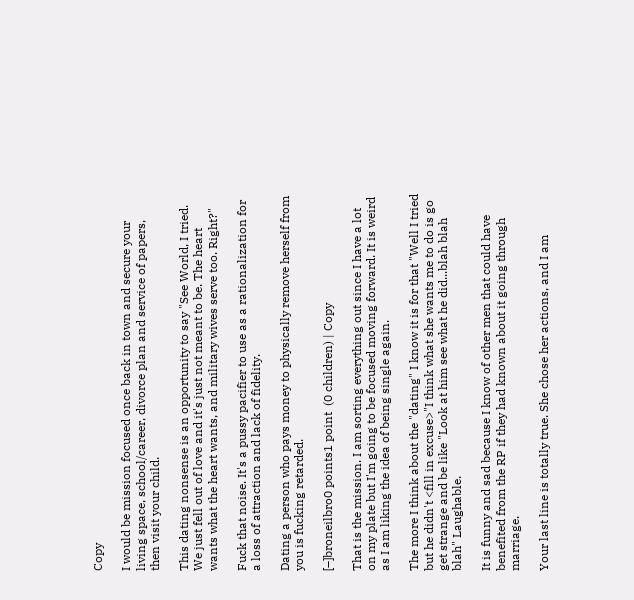Copy

I would be mission focused once back in town and secure your living space, school/career, divorce plan and service of papers, then visit your child.

This dating nonsense is an opportunity to say "See World, I tried. We just fell out of love and it's just not meant to be. The heart wants what the heart wants, and military wives serve too. Right?"

Fuck that noise. It's a pussy pacifier to use as a rationalization for a loss of attraction and lack of fidelity.

Dating a person who pays money to physically remove herself from you is fucking retarded.

[–]broneilbro0 points1 point  (0 children) | Copy

That is the mission. I am sorting everything out since I have a lot on my plate but I'm going to be focused moving forward. It is weird as I am liking the idea of being single again.

The more I think about the "dating" I know it is for that "Well I tried but he didn't <fill in excuse>"I think what she wants me to do is go get strange and be like "Look at him see what he did...blah blah blah" Laughable.

It is funny and sad because I know of other men that could have benefited from the RP if they had known about it going through marriage.

Your last line is totally true. She chose her actions, and I am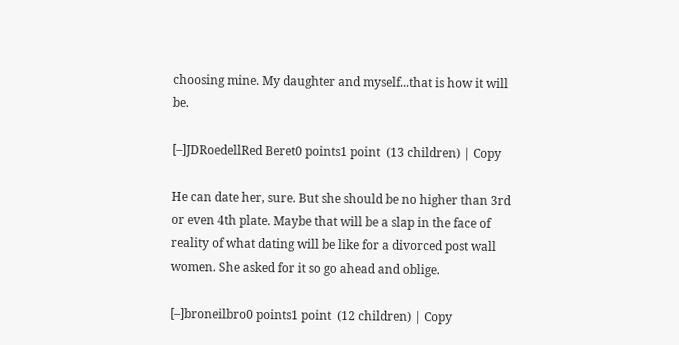choosing mine. My daughter and myself...that is how it will be.

[–]JDRoedellRed Beret0 points1 point  (13 children) | Copy

He can date her, sure. But she should be no higher than 3rd or even 4th plate. Maybe that will be a slap in the face of reality of what dating will be like for a divorced post wall women. She asked for it so go ahead and oblige.

[–]broneilbro0 points1 point  (12 children) | Copy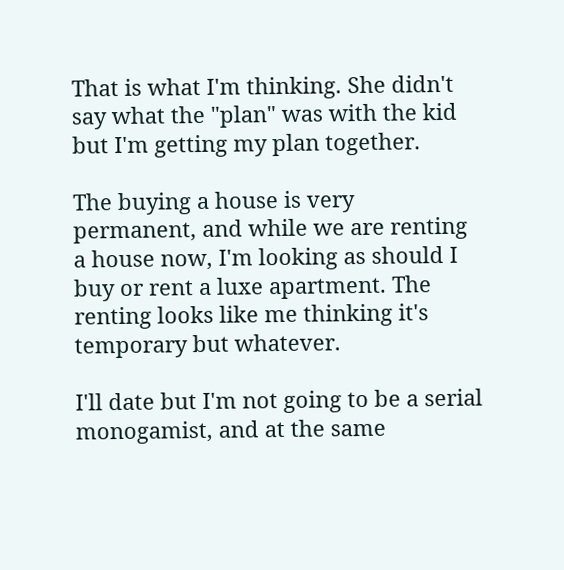That is what I'm thinking. She didn't say what the "plan" was with the kid but I'm getting my plan together.

The buying a house is very permanent, and while we are renting a house now, I'm looking as should I buy or rent a luxe apartment. The renting looks like me thinking it's temporary but whatever.

I'll date but I'm not going to be a serial monogamist, and at the same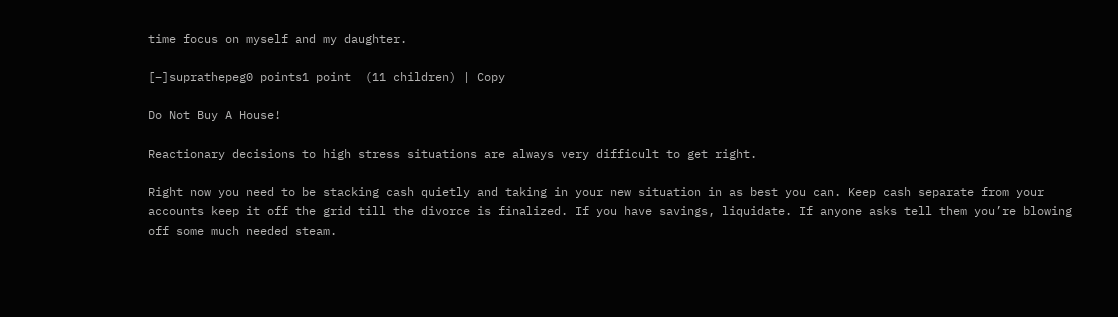time focus on myself and my daughter.

[–]suprathepeg0 points1 point  (11 children) | Copy

Do Not Buy A House!

Reactionary decisions to high stress situations are always very difficult to get right.

Right now you need to be stacking cash quietly and taking in your new situation in as best you can. Keep cash separate from your accounts keep it off the grid till the divorce is finalized. If you have savings, liquidate. If anyone asks tell them you’re blowing off some much needed steam.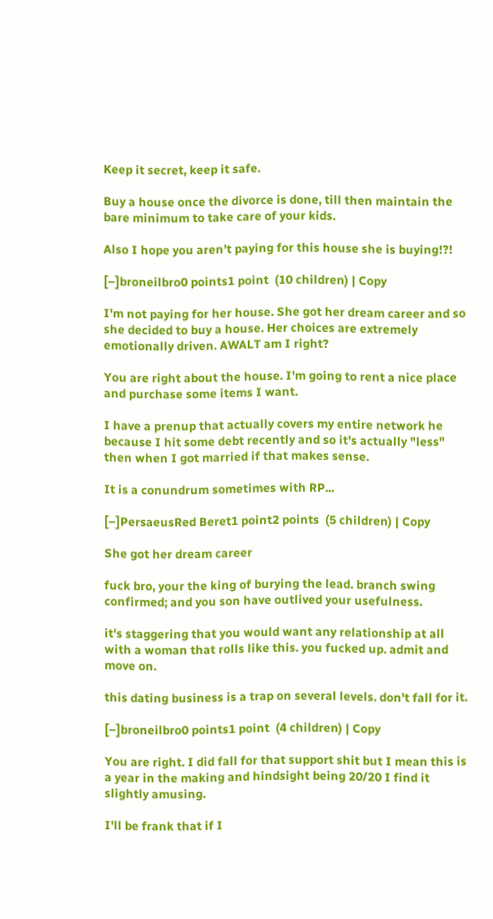Keep it secret, keep it safe.

Buy a house once the divorce is done, till then maintain the bare minimum to take care of your kids.

Also I hope you aren’t paying for this house she is buying!?!

[–]broneilbro0 points1 point  (10 children) | Copy

I'm not paying for her house. She got her dream career and so she decided to buy a house. Her choices are extremely emotionally driven. AWALT am I right?

You are right about the house. I'm going to rent a nice place and purchase some items I want.

I have a prenup that actually covers my entire network he because I hit some debt recently and so it's actually "less" then when I got married if that makes sense.

It is a conundrum sometimes with RP...

[–]PersaeusRed Beret1 point2 points  (5 children) | Copy

She got her dream career

fuck bro, your the king of burying the lead. branch swing confirmed; and you son have outlived your usefulness.

it's staggering that you would want any relationship at all with a woman that rolls like this. you fucked up. admit and move on.

this dating business is a trap on several levels. don't fall for it.

[–]broneilbro0 points1 point  (4 children) | Copy

You are right. I did fall for that support shit but I mean this is a year in the making and hindsight being 20/20 I find it slightly amusing.

I'll be frank that if I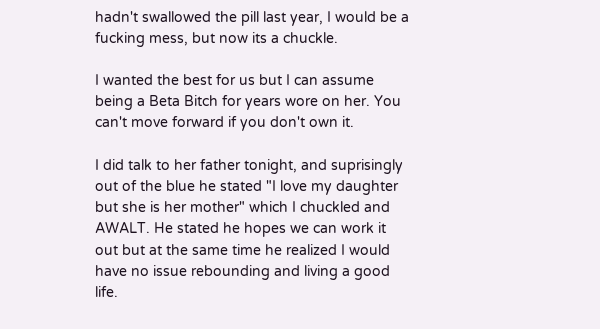hadn't swallowed the pill last year, I would be a fucking mess, but now its a chuckle.

I wanted the best for us but I can assume being a Beta Bitch for years wore on her. You can't move forward if you don't own it.

I did talk to her father tonight, and suprisingly out of the blue he stated "I love my daughter but she is her mother" which I chuckled and AWALT. He stated he hopes we can work it out but at the same time he realized I would have no issue rebounding and living a good life.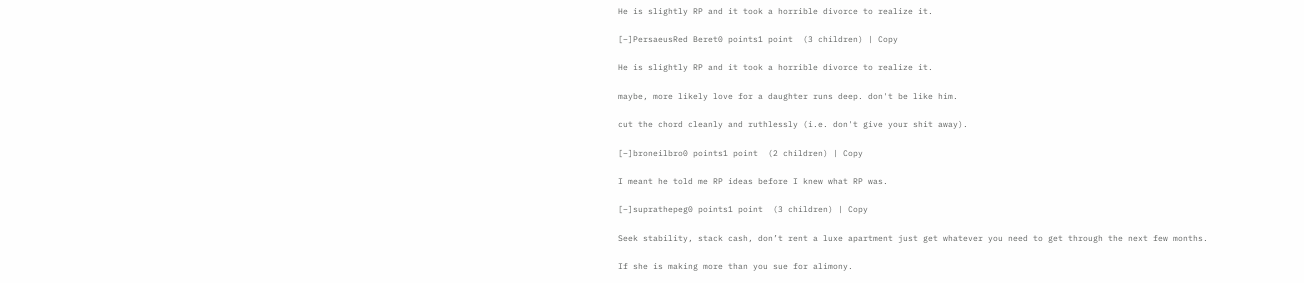He is slightly RP and it took a horrible divorce to realize it.

[–]PersaeusRed Beret0 points1 point  (3 children) | Copy

He is slightly RP and it took a horrible divorce to realize it.

maybe, more likely love for a daughter runs deep. don't be like him.

cut the chord cleanly and ruthlessly (i.e. don't give your shit away).

[–]broneilbro0 points1 point  (2 children) | Copy

I meant he told me RP ideas before I knew what RP was.

[–]suprathepeg0 points1 point  (3 children) | Copy

Seek stability, stack cash, don’t rent a luxe apartment just get whatever you need to get through the next few months.

If she is making more than you sue for alimony.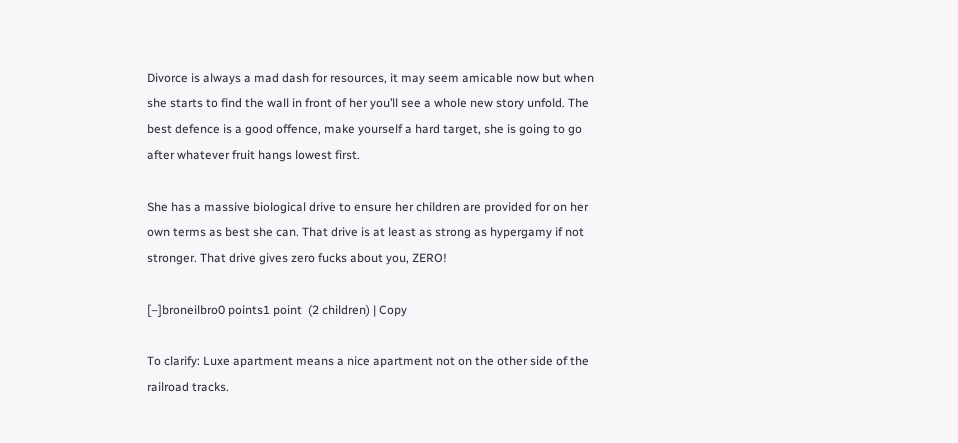Divorce is always a mad dash for resources, it may seem amicable now but when she starts to find the wall in front of her you’ll see a whole new story unfold. The best defence is a good offence, make yourself a hard target, she is going to go after whatever fruit hangs lowest first.

She has a massive biological drive to ensure her children are provided for on her own terms as best she can. That drive is at least as strong as hypergamy if not stronger. That drive gives zero fucks about you, ZERO!

[–]broneilbro0 points1 point  (2 children) | Copy

To clarify: Luxe apartment means a nice apartment not on the other side of the railroad tracks.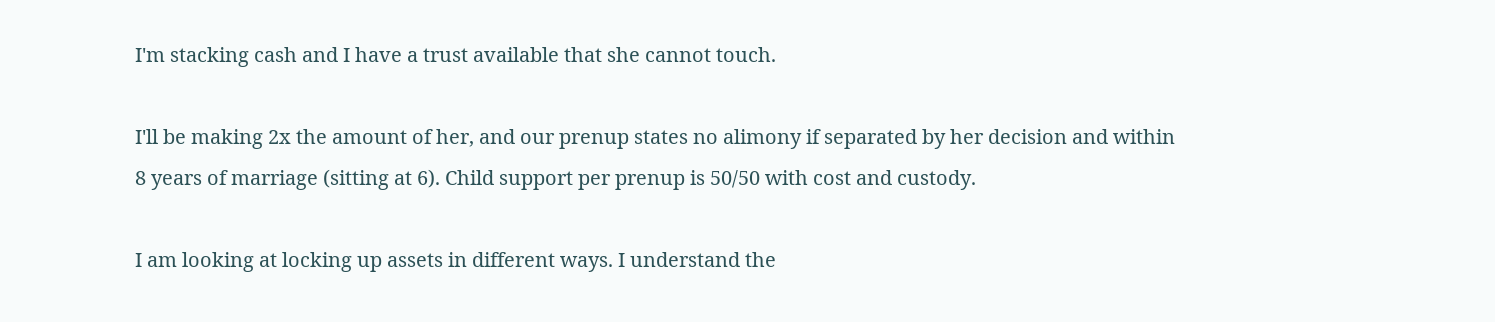I'm stacking cash and I have a trust available that she cannot touch.

I'll be making 2x the amount of her, and our prenup states no alimony if separated by her decision and within 8 years of marriage (sitting at 6). Child support per prenup is 50/50 with cost and custody.

I am looking at locking up assets in different ways. I understand the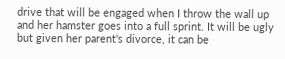drive that will be engaged when I throw the wall up and her hamster goes into a full sprint. It will be ugly but given her parent's divorce, it can be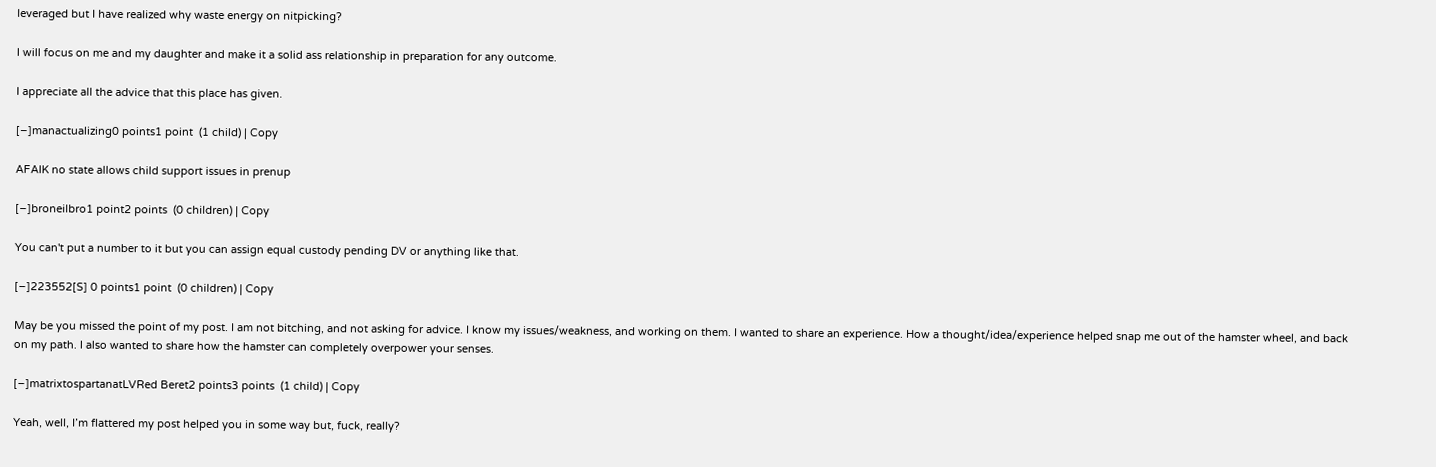leveraged but I have realized why waste energy on nitpicking?

I will focus on me and my daughter and make it a solid ass relationship in preparation for any outcome.

I appreciate all the advice that this place has given.

[–]manactualizing0 points1 point  (1 child) | Copy

AFAIK no state allows child support issues in prenup

[–]broneilbro1 point2 points  (0 children) | Copy

You can't put a number to it but you can assign equal custody pending DV or anything like that.

[–]223552[S] 0 points1 point  (0 children) | Copy

May be you missed the point of my post. I am not bitching, and not asking for advice. I know my issues/weakness, and working on them. I wanted to share an experience. How a thought/idea/experience helped snap me out of the hamster wheel, and back on my path. I also wanted to share how the hamster can completely overpower your senses.

[–]matrixtospartanatLVRed Beret2 points3 points  (1 child) | Copy

Yeah, well, I’m flattered my post helped you in some way but, fuck, really?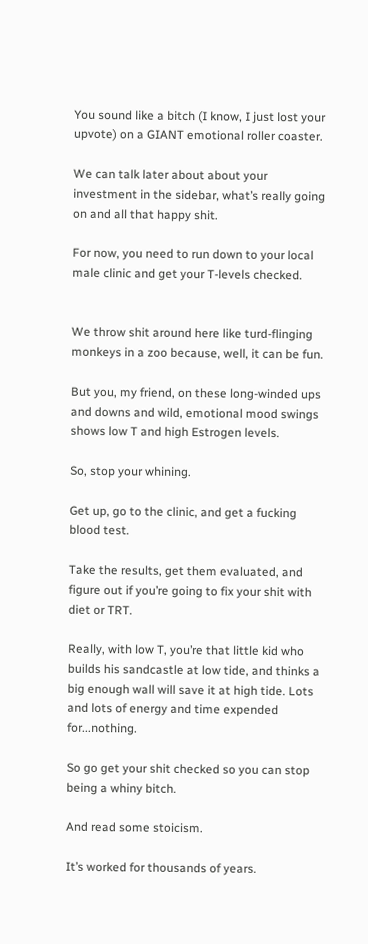You sound like a bitch (I know, I just lost your upvote) on a GIANT emotional roller coaster.

We can talk later about about your investment in the sidebar, what’s really going on and all that happy shit.

For now, you need to run down to your local male clinic and get your T-levels checked.


We throw shit around here like turd-flinging monkeys in a zoo because, well, it can be fun.

But you, my friend, on these long-winded ups and downs and wild, emotional mood swings shows low T and high Estrogen levels.

So, stop your whining.

Get up, go to the clinic, and get a fucking blood test.

Take the results, get them evaluated, and figure out if you’re going to fix your shit with diet or TRT.

Really, with low T, you’re that little kid who builds his sandcastle at low tide, and thinks a big enough wall will save it at high tide. Lots and lots of energy and time expended for...nothing.

So go get your shit checked so you can stop being a whiny bitch.

And read some stoicism.

It’s worked for thousands of years.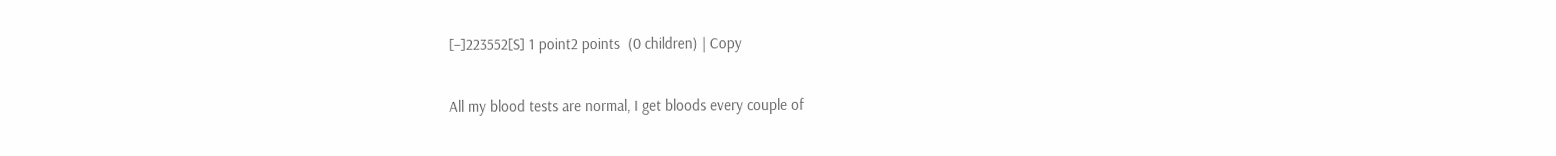[–]223552[S] 1 point2 points  (0 children) | Copy

All my blood tests are normal, I get bloods every couple of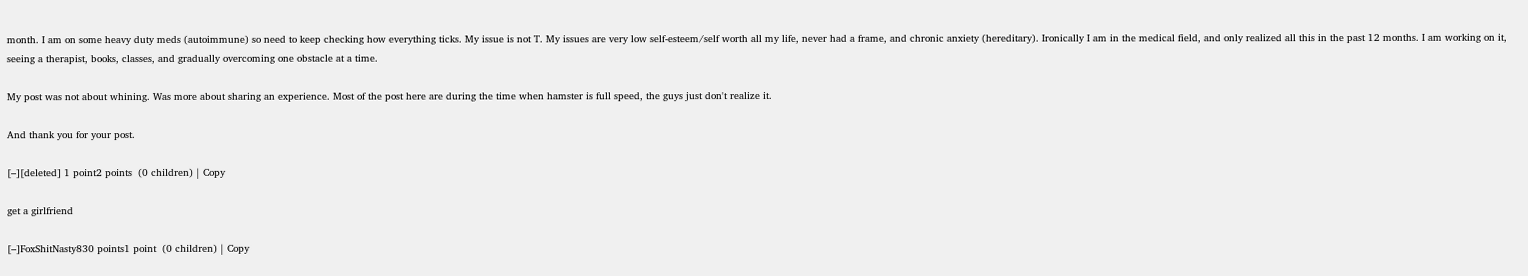month. I am on some heavy duty meds (autoimmune) so need to keep checking how everything ticks. My issue is not T. My issues are very low self-esteem/self worth all my life, never had a frame, and chronic anxiety (hereditary). Ironically I am in the medical field, and only realized all this in the past 12 months. I am working on it, seeing a therapist, books, classes, and gradually overcoming one obstacle at a time.

My post was not about whining. Was more about sharing an experience. Most of the post here are during the time when hamster is full speed, the guys just don't realize it.

And thank you for your post.

[–][deleted] 1 point2 points  (0 children) | Copy

get a girlfriend

[–]FoxShitNasty830 points1 point  (0 children) | Copy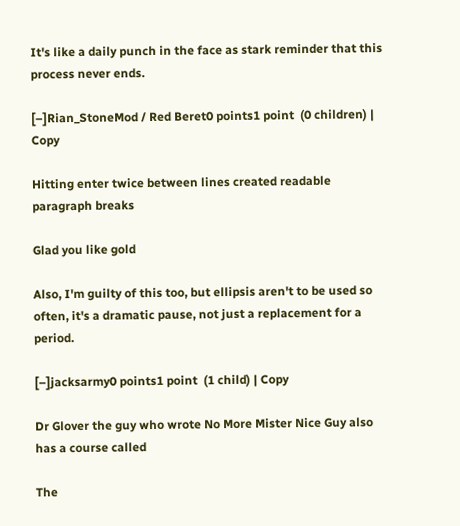It's like a daily punch in the face as stark reminder that this process never ends.

[–]Rian_StoneMod / Red Beret0 points1 point  (0 children) | Copy

Hitting enter twice between lines created readable paragraph breaks

Glad you like gold

Also, I'm guilty of this too, but ellipsis aren't to be used so often, it's a dramatic pause, not just a replacement for a period.

[–]jacksarmy0 points1 point  (1 child) | Copy

Dr Glover the guy who wrote No More Mister Nice Guy also has a course called

The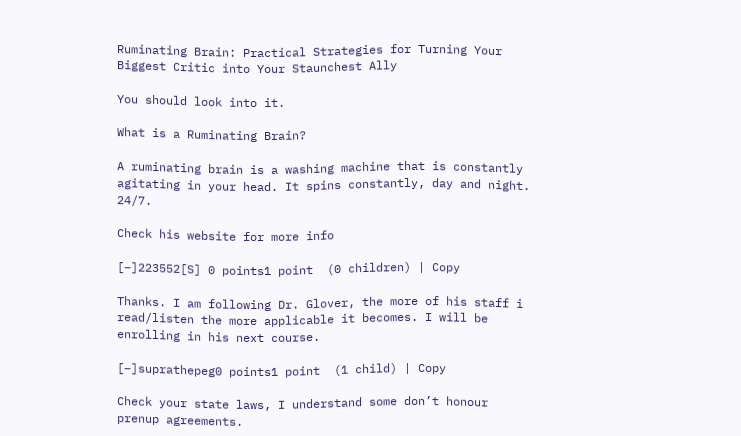Ruminating Brain: Practical Strategies for Turning Your Biggest Critic into Your Staunchest Ally

You should look into it.

What is a Ruminating Brain?

A ruminating brain is a washing machine that is constantly agitating in your head. It spins constantly, day and night. 24/7.

Check his website for more info

[–]223552[S] 0 points1 point  (0 children) | Copy

Thanks. I am following Dr. Glover, the more of his staff i read/listen the more applicable it becomes. I will be enrolling in his next course.

[–]suprathepeg0 points1 point  (1 child) | Copy

Check your state laws, I understand some don’t honour prenup agreements.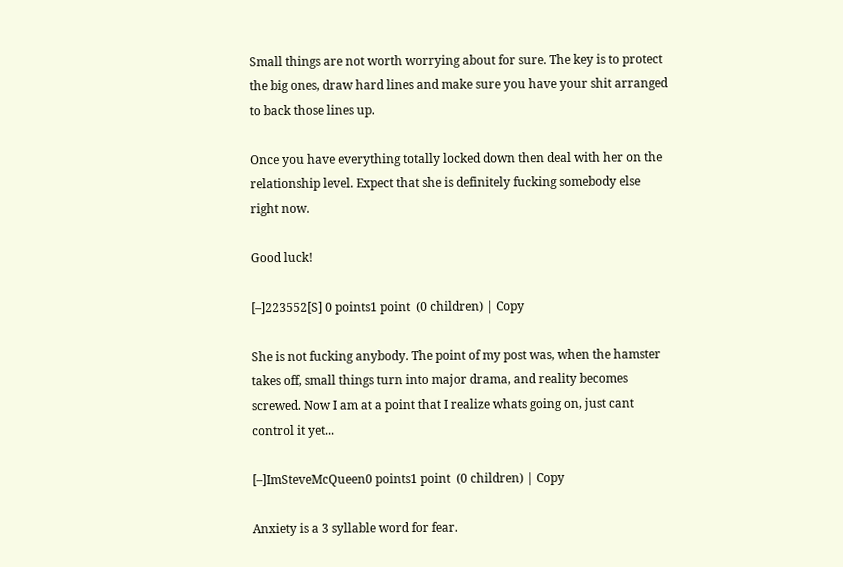Small things are not worth worrying about for sure. The key is to protect the big ones, draw hard lines and make sure you have your shit arranged to back those lines up.

Once you have everything totally locked down then deal with her on the relationship level. Expect that she is definitely fucking somebody else right now.

Good luck!

[–]223552[S] 0 points1 point  (0 children) | Copy

She is not fucking anybody. The point of my post was, when the hamster takes off, small things turn into major drama, and reality becomes screwed. Now I am at a point that I realize whats going on, just cant control it yet...

[–]ImSteveMcQueen0 points1 point  (0 children) | Copy

Anxiety is a 3 syllable word for fear.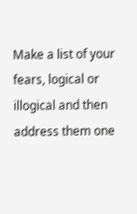Make a list of your fears, logical or illogical and then address them one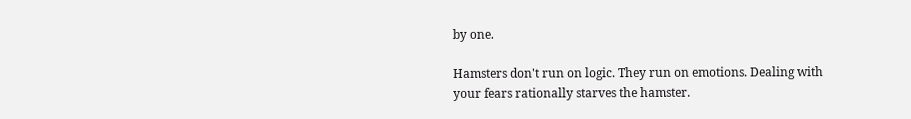by one.

Hamsters don't run on logic. They run on emotions. Dealing with your fears rationally starves the hamster.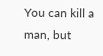You can kill a man, but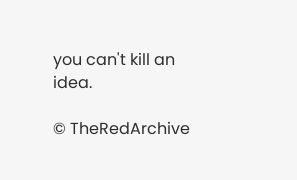you can't kill an idea.

© TheRedArchive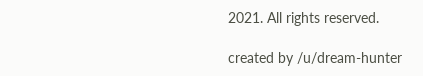2021. All rights reserved.

created by /u/dream-hunter